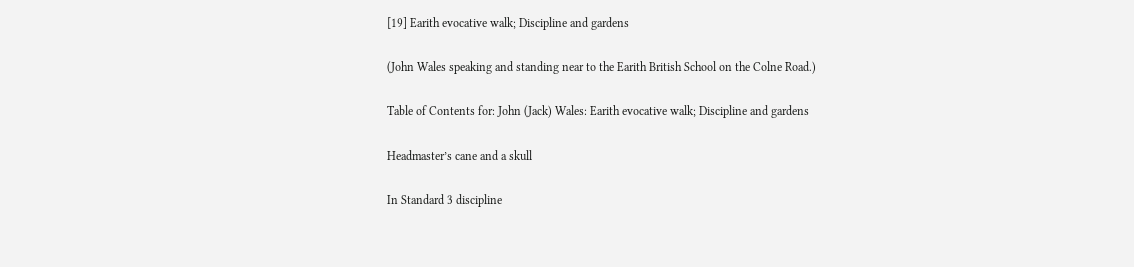[19] Earith evocative walk; Discipline and gardens

(John Wales speaking and standing near to the Earith British School on the Colne Road.)

Table of Contents for: John (Jack) Wales: Earith evocative walk; Discipline and gardens

Headmaster’s cane and a skull

In Standard 3 discipline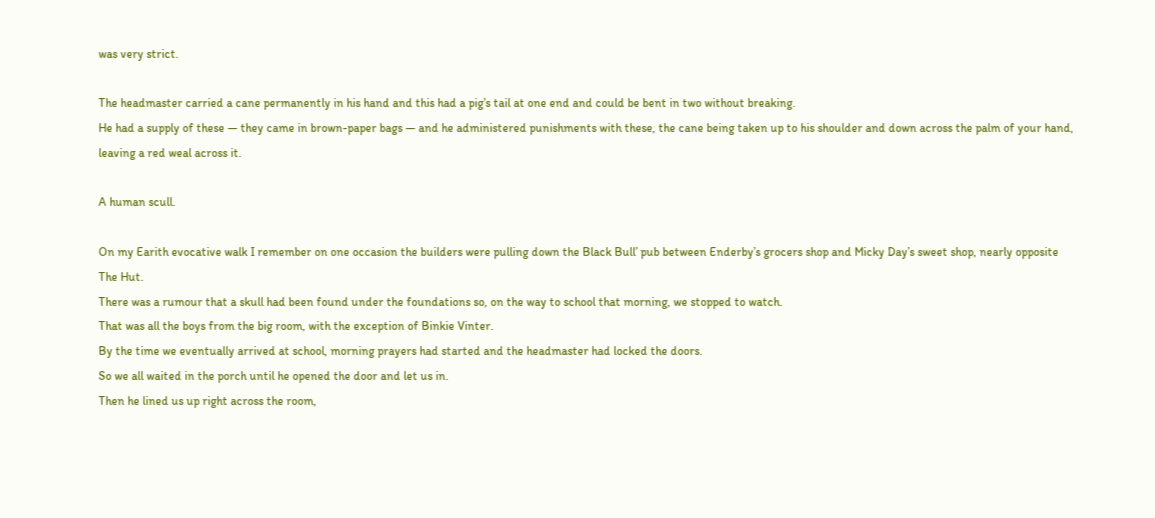was very strict.

The headmaster carried a cane permanently in his hand and this had a pig’s tail at one end and could be bent in two without breaking.
He had a supply of these — they came in brown-paper bags — and he administered punishments with these, the cane being taken up to his shoulder and down across the palm of your hand, leaving a red weal across it.

A human scull.

On my Earith evocative walk I remember on one occasion the builders were pulling down the Black Bull’ pub between Enderby’s grocers shop and Micky Day’s sweet shop, nearly opposite The Hut.
There was a rumour that a skull had been found under the foundations so, on the way to school that morning, we stopped to watch.
That was all the boys from the big room, with the exception of Binkie Vinter.
By the time we eventually arrived at school, morning prayers had started and the headmaster had locked the doors.
So we all waited in the porch until he opened the door and let us in.
Then he lined us up right across the room,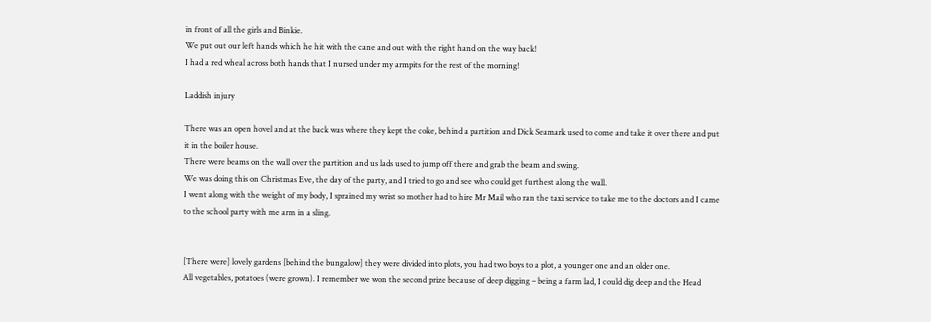in front of all the girls and Binkie.
We put out our left hands which he hit with the cane and out with the right hand on the way back!
I had a red wheal across both hands that I nursed under my armpits for the rest of the morning!

Laddish injury

There was an open hovel and at the back was where they kept the coke, behind a partition and Dick Seamark used to come and take it over there and put it in the boiler house.
There were beams on the wall over the partition and us lads used to jump off there and grab the beam and swing.
We was doing this on Christmas Eve, the day of the party, and I tried to go and see who could get furthest along the wall.
I went along with the weight of my body, I sprained my wrist so mother had to hire Mr Mail who ran the taxi service to take me to the doctors and I came to the school party with me arm in a sling.


[There were] lovely gardens [behind the bungalow] they were divided into plots, you had two boys to a plot, a younger one and an older one.
All vegetables, potatoes (were grown). I remember we won the second prize because of deep digging – being a farm lad, I could dig deep and the Head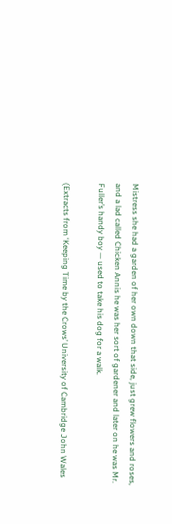Mistress she had a garden of her own down that side, just grew flowers and roses, and a lad called Chicken Annis he was her sort of gardener and later on he was Mr. Fuller’s handy boy — used to take his dog for a walk.

(Extracts from ‘Keeping Time by the Crows’ University of Cambridge John Wales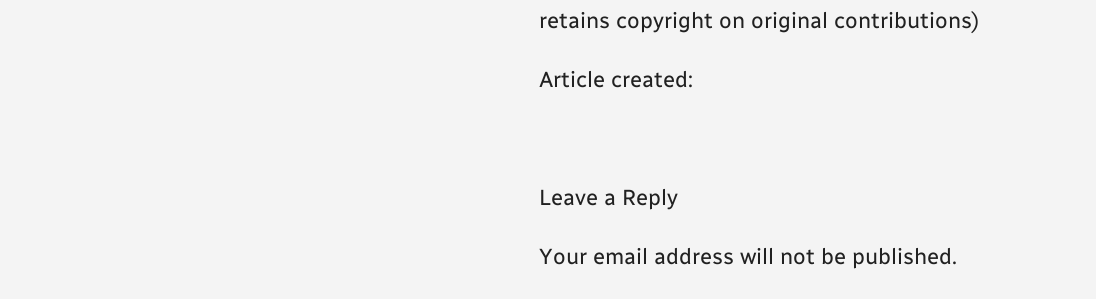retains copyright on original contributions)

Article created:



Leave a Reply

Your email address will not be published.